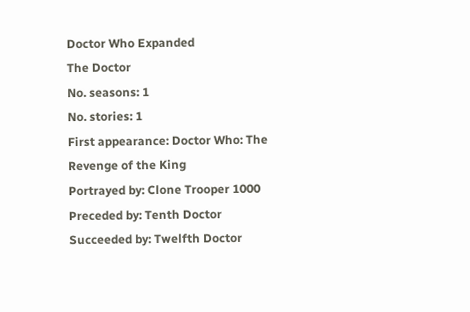Doctor Who Expanded
The Doctor
No. seasons: 1
No. stories: 1
First appearance: Doctor Who: The Revenge of the King
Portrayed by: Clone Trooper 1000
Preceded by: Tenth Doctor
Succeeded by: Twelfth Doctor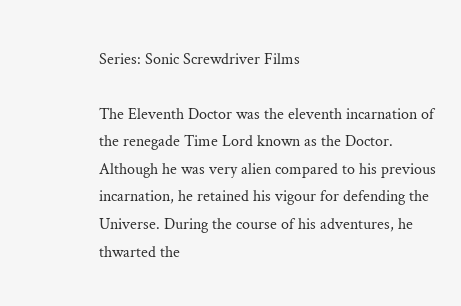Series: Sonic Screwdriver Films

The Eleventh Doctor was the eleventh incarnation of the renegade Time Lord known as the Doctor. Although he was very alien compared to his previous incarnation, he retained his vigour for defending the Universe. During the course of his adventures, he thwarted the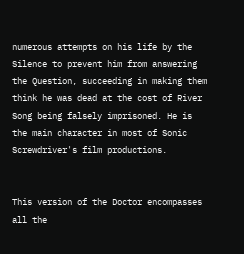numerous attempts on his life by the Silence to prevent him from answering the Question, succeeding in making them think he was dead at the cost of River Song being falsely imprisoned. He is the main character in most of Sonic Screwdriver's film productions.


This version of the Doctor encompasses all the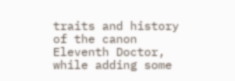traits and history of the canon Eleventh Doctor, while adding some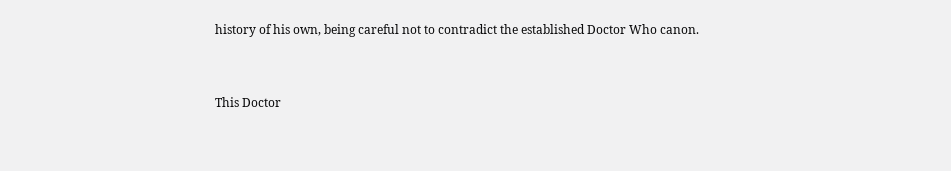history of his own, being careful not to contradict the established Doctor Who canon.


This Doctor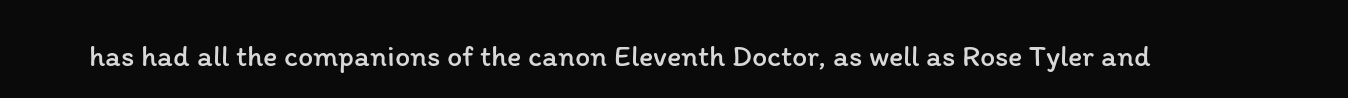has had all the companions of the canon Eleventh Doctor, as well as Rose Tyler and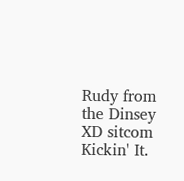Rudy from the Dinsey XD sitcom Kickin' It.